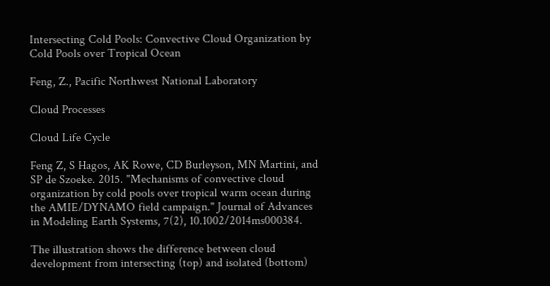Intersecting Cold Pools: Convective Cloud Organization by Cold Pools over Tropical Ocean

Feng, Z., Pacific Northwest National Laboratory

Cloud Processes

Cloud Life Cycle

Feng Z, S Hagos, AK Rowe, CD Burleyson, MN Martini, and SP de Szoeke. 2015. "Mechanisms of convective cloud organization by cold pools over tropical warm ocean during the AMIE/DYNAMO field campaign." Journal of Advances in Modeling Earth Systems, 7(2), 10.1002/2014ms000384.

The illustration shows the difference between cloud development from intersecting (top) and isolated (bottom)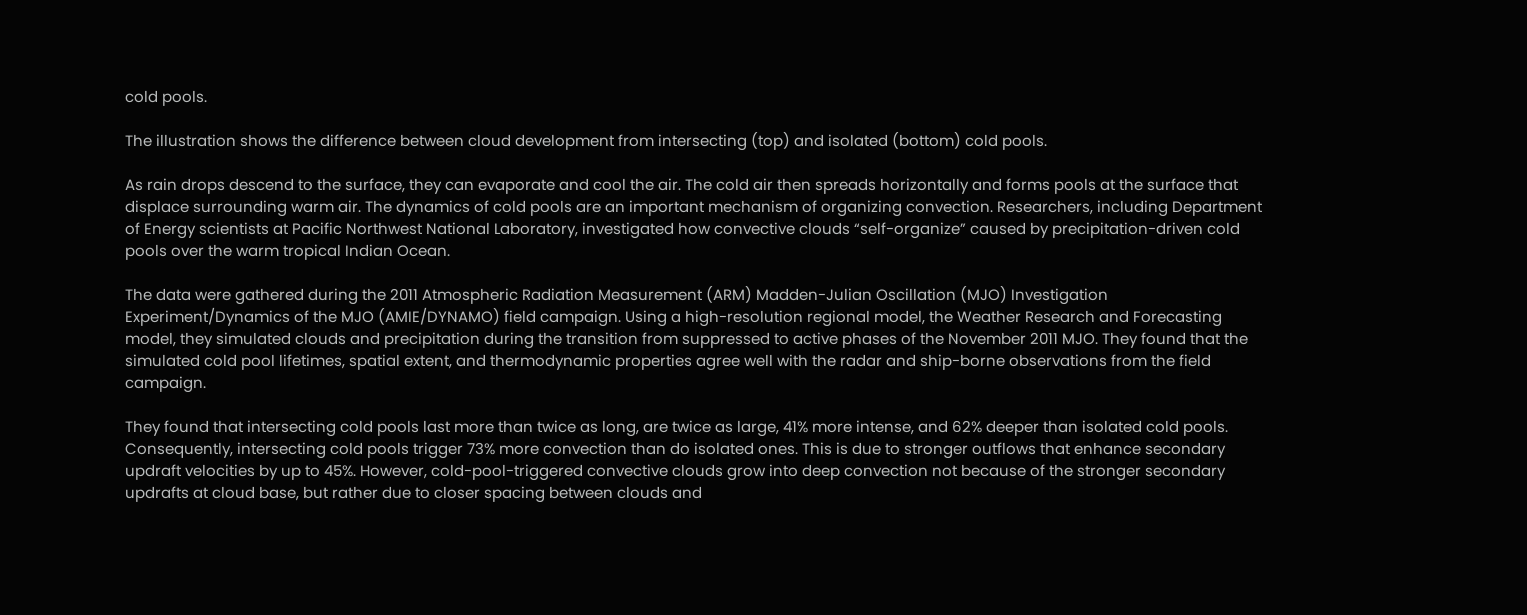cold pools.

The illustration shows the difference between cloud development from intersecting (top) and isolated (bottom) cold pools.

As rain drops descend to the surface, they can evaporate and cool the air. The cold air then spreads horizontally and forms pools at the surface that displace surrounding warm air. The dynamics of cold pools are an important mechanism of organizing convection. Researchers, including Department of Energy scientists at Pacific Northwest National Laboratory, investigated how convective clouds “self-organize” caused by precipitation-driven cold pools over the warm tropical Indian Ocean.

The data were gathered during the 2011 Atmospheric Radiation Measurement (ARM) Madden-Julian Oscillation (MJO) Investigation Experiment/Dynamics of the MJO (AMIE/DYNAMO) field campaign. Using a high-resolution regional model, the Weather Research and Forecasting model, they simulated clouds and precipitation during the transition from suppressed to active phases of the November 2011 MJO. They found that the simulated cold pool lifetimes, spatial extent, and thermodynamic properties agree well with the radar and ship-borne observations from the field campaign.

They found that intersecting cold pools last more than twice as long, are twice as large, 41% more intense, and 62% deeper than isolated cold pools. Consequently, intersecting cold pools trigger 73% more convection than do isolated ones. This is due to stronger outflows that enhance secondary updraft velocities by up to 45%. However, cold-pool-triggered convective clouds grow into deep convection not because of the stronger secondary updrafts at cloud base, but rather due to closer spacing between clouds and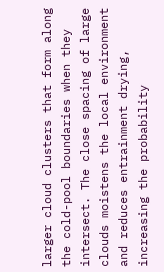larger cloud clusters that form along the cold-pool boundaries when they intersect. The close spacing of large clouds moistens the local environment and reduces entrainment drying, increasing the probability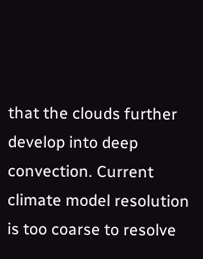that the clouds further develop into deep convection. Current climate model resolution is too coarse to resolve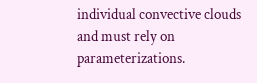individual convective clouds and must rely on parameterizations.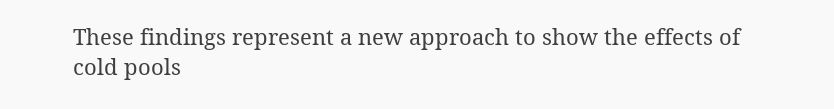These findings represent a new approach to show the effects of cold pools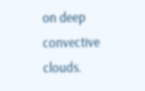on deep convective clouds.